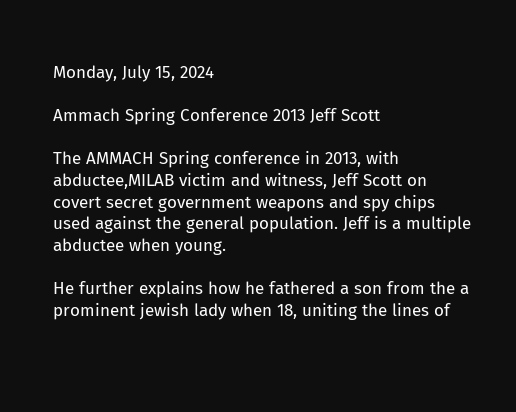Monday, July 15, 2024

Ammach Spring Conference 2013 Jeff Scott

The AMMACH Spring conference in 2013, with abductee,MILAB victim and witness, Jeff Scott on covert secret government weapons and spy chips used against the general population. Jeff is a multiple abductee when young.

He further explains how he fathered a son from the a prominent jewish lady when 18, uniting the lines of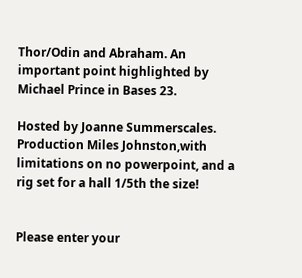Thor/Odin and Abraham. An important point highlighted by Michael Prince in Bases 23.

Hosted by Joanne Summerscales. Production Miles Johnston,with limitations on no powerpoint, and a rig set for a hall 1/5th the size!


Please enter your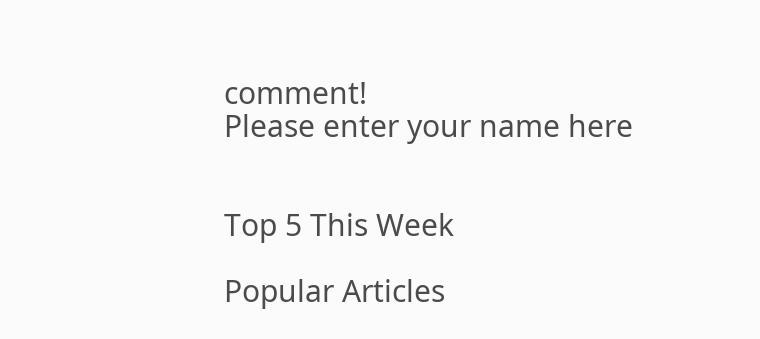comment!
Please enter your name here


Top 5 This Week

Popular Articles